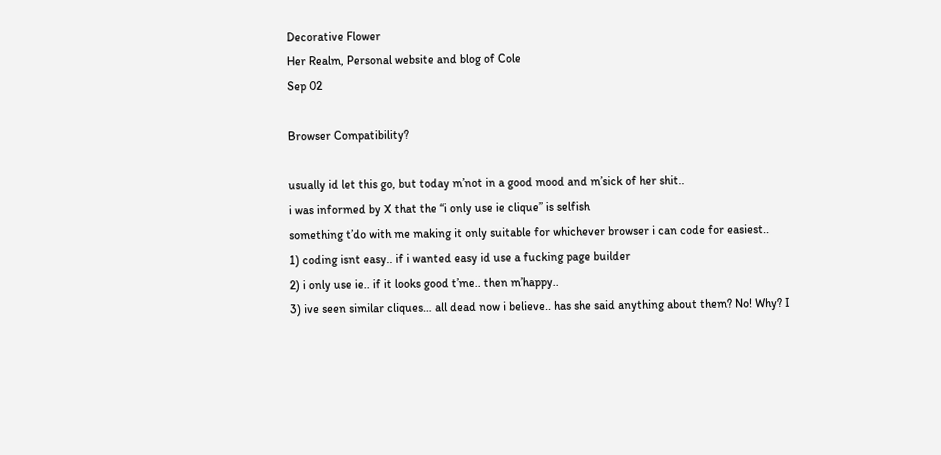Decorative Flower
Her Realm, Personal website and blog of Cole
Sep 02

Browser Compatibility?

usually id let this go, but today m’not in a good mood and m’sick of her shit..
i was informed by X that the “i only use ie clique” is selfish
something t’do with me making it only suitable for whichever browser i can code for easiest..
1) coding isnt easy.. if i wanted easy id use a fucking page builder
2) i only use ie.. if it looks good t’me.. then m’happy..
3) ive seen similar cliques… all dead now i believe.. has she said anything about them? No! Why? I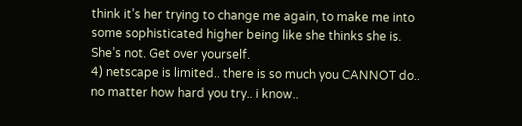think it’s her trying to change me again, to make me into some sophisticated higher being like she thinks she is. She’s not. Get over yourself.
4) netscape is limited.. there is so much you CANNOT do.. no matter how hard you try.. i know..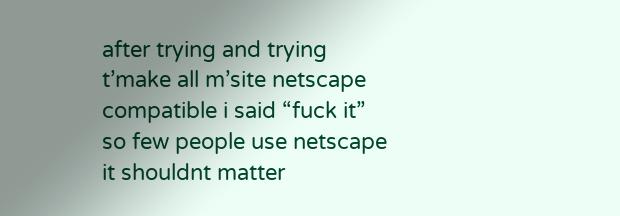after trying and trying t’make all m’site netscape compatible i said “fuck it” so few people use netscape it shouldnt matter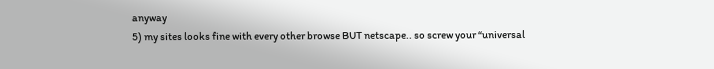anyway
5) my sites looks fine with every other browse BUT netscape.. so screw your “universal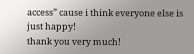access” cause i think everyone else is just happy!
thank you very much!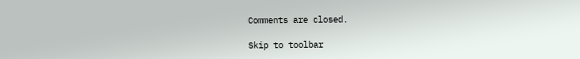Comments are closed.

Skip to toolbar